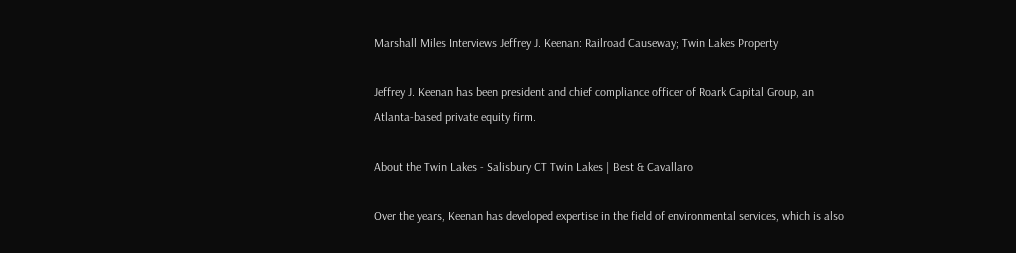Marshall Miles Interviews Jeffrey J. Keenan: Railroad Causeway; Twin Lakes Property

Jeffrey J. Keenan has been president and chief compliance officer of Roark Capital Group, an Atlanta-based private equity firm.

About the Twin Lakes - Salisbury CT Twin Lakes | Best & Cavallaro

Over the years, Keenan has developed expertise in the field of environmental services, which is also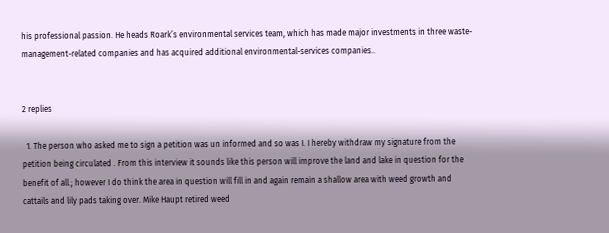his professional passion. He heads Roark’s environmental services team, which has made major investments in three waste-management-related companies and has acquired additional environmental-services companies..


2 replies

  1. The person who asked me to sign a petition was un informed and so was I. I hereby withdraw my signature from the petition being circulated . From this interview it sounds like this person will improve the land and lake in question for the benefit of all.; however I do think the area in question will fill in and again remain a shallow area with weed growth and cattails and lily pads taking over. Mike Haupt retired weed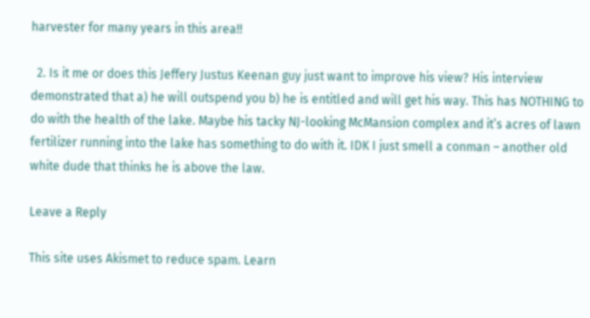harvester for many years in this area!!

  2. Is it me or does this Jeffery Justus Keenan guy just want to improve his view? His interview demonstrated that a) he will outspend you b) he is entitled and will get his way. This has NOTHING to do with the health of the lake. Maybe his tacky NJ-looking McMansion complex and it’s acres of lawn fertilizer running into the lake has something to do with it. IDK I just smell a conman – another old white dude that thinks he is above the law.

Leave a Reply

This site uses Akismet to reduce spam. Learn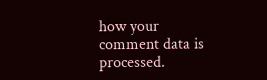how your comment data is processed.